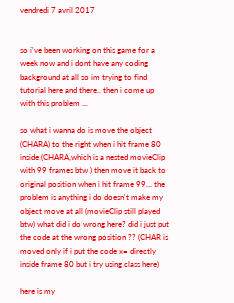vendredi 7 avril 2017


so i've been working on this game for a week now and i dont have any coding background at all so im trying to find tutorial here and there.. then i come up with this problem ...

so what i wanna do is move the object (CHARA) to the right when i hit frame 80 inside (CHARA,which is a nested movieClip with 99 frames btw ) then move it back to original position when i hit frame 99... the problem is anything i do doesn't make my object move at all (movieClip still played btw) what did i do wrong here? did i just put the code at the wrong position ?? (CHAR is moved only if i put the code x= directly inside frame 80 but i try using class here)

here is my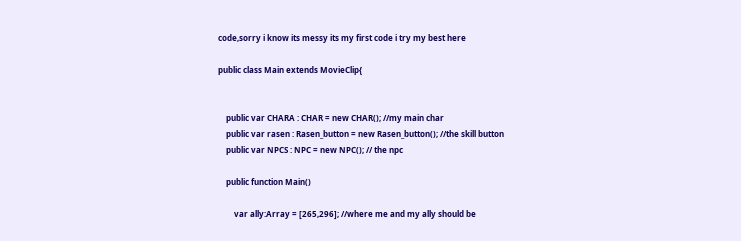code,sorry i know its messy its my first code i try my best here

public class Main extends MovieClip{


    public var CHARA : CHAR = new CHAR(); //my main char
    public var rasen : Rasen_button = new Rasen_button(); //the skill button
    public var NPCS : NPC = new NPC(); // the npc

    public function Main()

        var ally:Array = [265,296]; //where me and my ally should be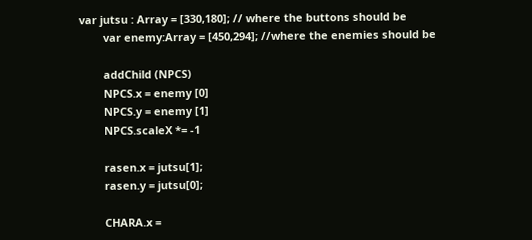var jutsu : Array = [330,180]; // where the buttons should be
        var enemy:Array = [450,294]; //where the enemies should be

        addChild (NPCS)
        NPCS.x = enemy [0]
        NPCS.y = enemy [1]
        NPCS.scaleX *= -1

        rasen.x = jutsu[1];
        rasen.y = jutsu[0];

        CHARA.x =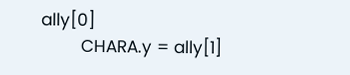ally[0]
        CHARA.y = ally[1]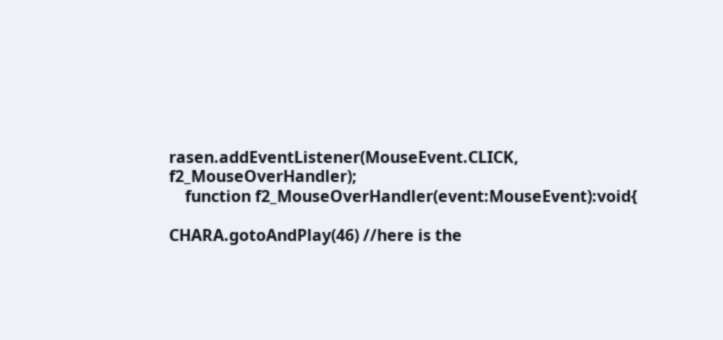rasen.addEventListener(MouseEvent.CLICK, f2_MouseOverHandler);
    function f2_MouseOverHandler(event:MouseEvent):void{

CHARA.gotoAndPlay(46) //here is the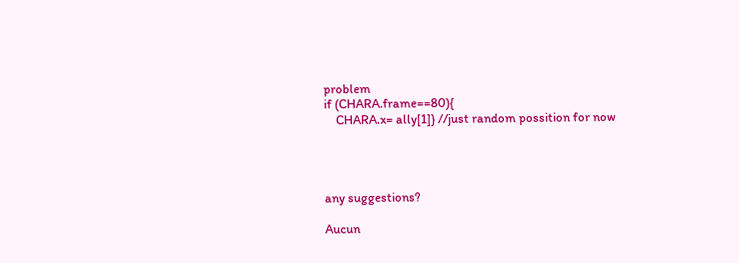problem
if (CHARA.frame==80){
    CHARA.x= ally[1]} //just random possition for now




any suggestions?

Aucun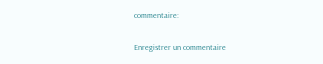commentaire:

Enregistrer un commentaire